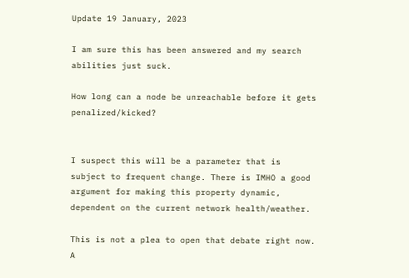Update 19 January, 2023

I am sure this has been answered and my search abilities just suck.

How long can a node be unreachable before it gets penalized/kicked?


I suspect this will be a parameter that is subject to frequent change. There is IMHO a good argument for making this property dynamic, dependent on the current network health/weather.

This is not a plea to open that debate right now. A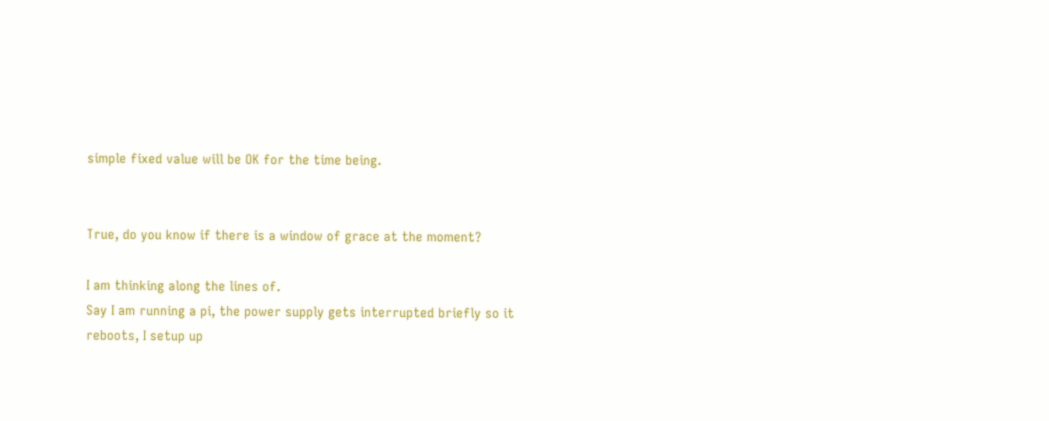simple fixed value will be OK for the time being.


True, do you know if there is a window of grace at the moment?

I am thinking along the lines of.
Say I am running a pi, the power supply gets interrupted briefly so it reboots, I setup up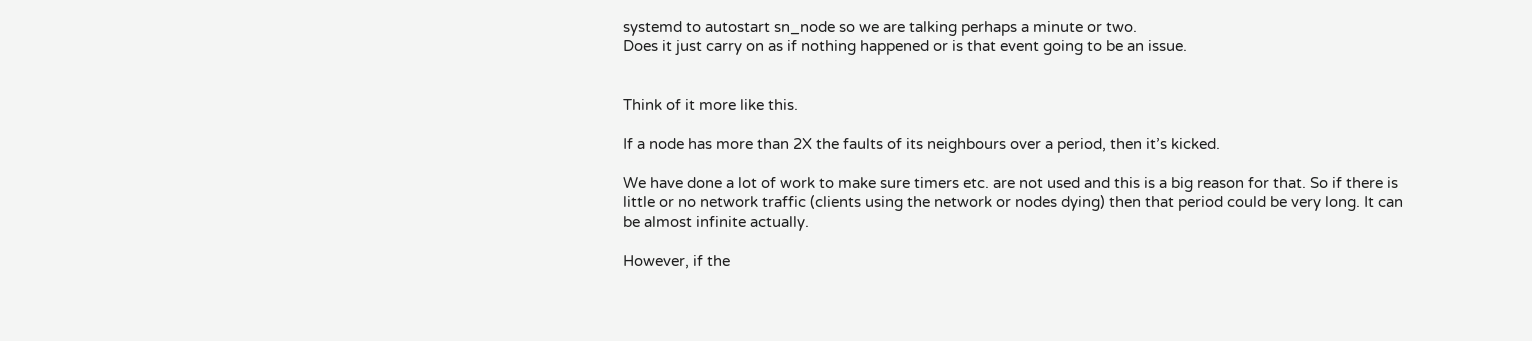systemd to autostart sn_node so we are talking perhaps a minute or two.
Does it just carry on as if nothing happened or is that event going to be an issue.


Think of it more like this.

If a node has more than 2X the faults of its neighbours over a period, then it’s kicked.

We have done a lot of work to make sure timers etc. are not used and this is a big reason for that. So if there is little or no network traffic (clients using the network or nodes dying) then that period could be very long. It can be almost infinite actually.

However, if the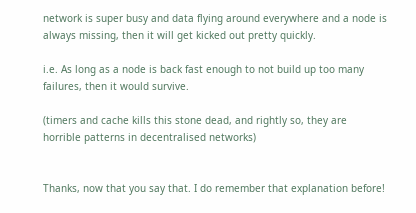network is super busy and data flying around everywhere and a node is always missing, then it will get kicked out pretty quickly.

i.e. As long as a node is back fast enough to not build up too many failures, then it would survive.

(timers and cache kills this stone dead, and rightly so, they are horrible patterns in decentralised networks)


Thanks, now that you say that. I do remember that explanation before!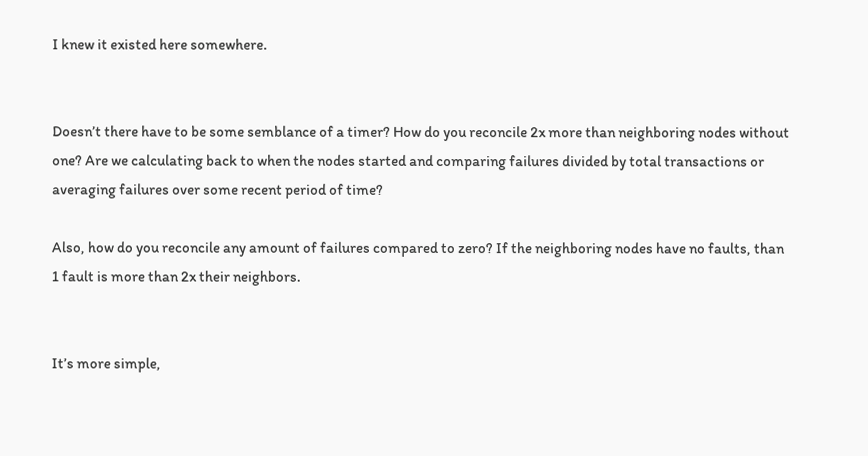I knew it existed here somewhere.


Doesn’t there have to be some semblance of a timer? How do you reconcile 2x more than neighboring nodes without one? Are we calculating back to when the nodes started and comparing failures divided by total transactions or averaging failures over some recent period of time?

Also, how do you reconcile any amount of failures compared to zero? If the neighboring nodes have no faults, than 1 fault is more than 2x their neighbors.


It’s more simple,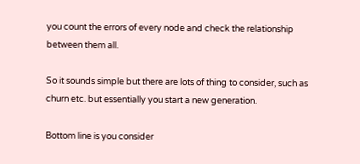you count the errors of every node and check the relationship between them all.

So it sounds simple but there are lots of thing to consider, such as churn etc. but essentially you start a new generation.

Bottom line is you consider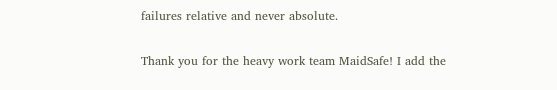failures relative and never absolute.


Thank you for the heavy work team MaidSafe! I add the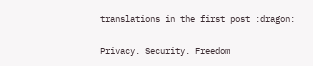translations in the first post :dragon:

Privacy. Security. Freedom